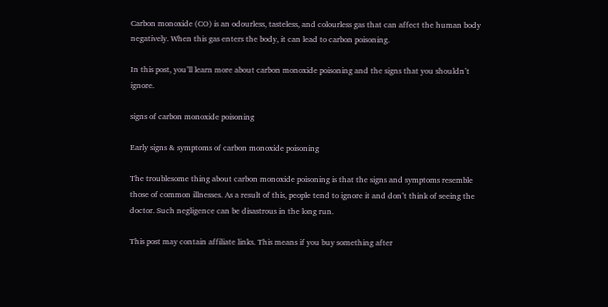Carbon monoxide (CO) is an odourless, tasteless, and colourless gas that can affect the human body negatively. When this gas enters the body, it can lead to carbon poisoning.

In this post, you’ll learn more about carbon monoxide poisoning and the signs that you shouldn’t ignore.

signs of carbon monoxide poisoning

Early signs & symptoms of carbon monoxide poisoning

The troublesome thing about carbon monoxide poisoning is that the signs and symptoms resemble those of common illnesses. As a result of this, people tend to ignore it and don’t think of seeing the doctor. Such negligence can be disastrous in the long run.

This post may contain affiliate links. This means if you buy something after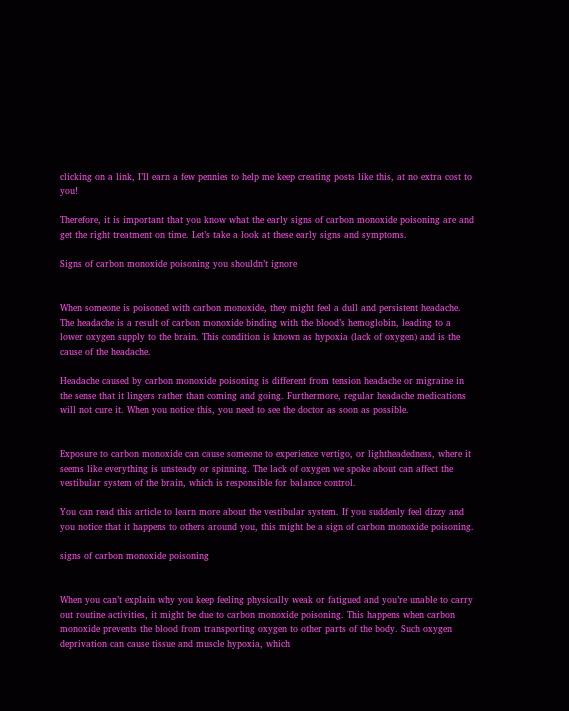clicking on a link, I’ll earn a few pennies to help me keep creating posts like this, at no extra cost to you!

Therefore, it is important that you know what the early signs of carbon monoxide poisoning are and get the right treatment on time. Let’s take a look at these early signs and symptoms.

Signs of carbon monoxide poisoning you shouldn’t ignore


When someone is poisoned with carbon monoxide, they might feel a dull and persistent headache. The headache is a result of carbon monoxide binding with the blood’s hemoglobin, leading to a lower oxygen supply to the brain. This condition is known as hypoxia (lack of oxygen) and is the cause of the headache.

Headache caused by carbon monoxide poisoning is different from tension headache or migraine in the sense that it lingers rather than coming and going. Furthermore, regular headache medications will not cure it. When you notice this, you need to see the doctor as soon as possible.


Exposure to carbon monoxide can cause someone to experience vertigo, or lightheadedness, where it seems like everything is unsteady or spinning. The lack of oxygen we spoke about can affect the vestibular system of the brain, which is responsible for balance control.

You can read this article to learn more about the vestibular system. If you suddenly feel dizzy and you notice that it happens to others around you, this might be a sign of carbon monoxide poisoning.

signs of carbon monoxide poisoning


When you can’t explain why you keep feeling physically weak or fatigued and you’re unable to carry out routine activities, it might be due to carbon monoxide poisoning. This happens when carbon monoxide prevents the blood from transporting oxygen to other parts of the body. Such oxygen deprivation can cause tissue and muscle hypoxia, which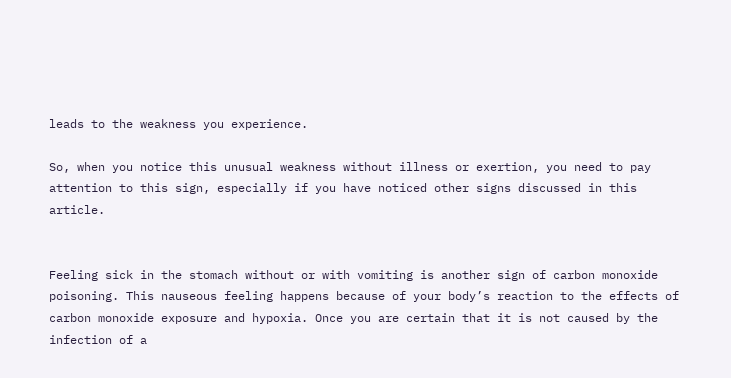leads to the weakness you experience.

So, when you notice this unusual weakness without illness or exertion, you need to pay attention to this sign, especially if you have noticed other signs discussed in this article.


Feeling sick in the stomach without or with vomiting is another sign of carbon monoxide poisoning. This nauseous feeling happens because of your body’s reaction to the effects of carbon monoxide exposure and hypoxia. Once you are certain that it is not caused by the infection of a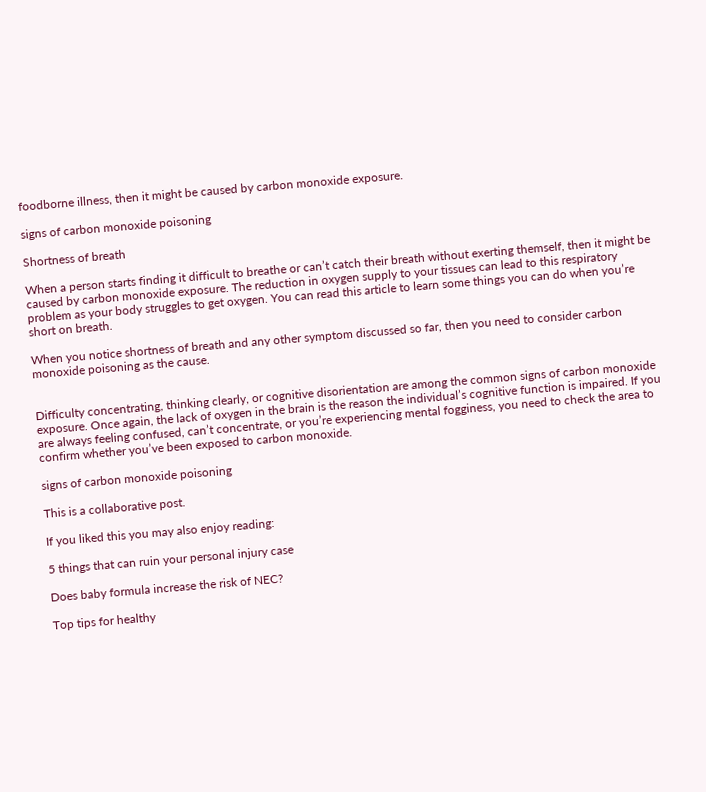foodborne illness, then it might be caused by carbon monoxide exposure.

signs of carbon monoxide poisoning

Shortness of breath

When a person starts finding it difficult to breathe or can’t catch their breath without exerting themself, then it might be caused by carbon monoxide exposure. The reduction in oxygen supply to your tissues can lead to this respiratory problem as your body struggles to get oxygen. You can read this article to learn some things you can do when you’re short on breath.

When you notice shortness of breath and any other symptom discussed so far, then you need to consider carbon monoxide poisoning as the cause.


Difficulty concentrating, thinking clearly, or cognitive disorientation are among the common signs of carbon monoxide exposure. Once again, the lack of oxygen in the brain is the reason the individual’s cognitive function is impaired. If you are always feeling confused, can’t concentrate, or you’re experiencing mental fogginess, you need to check the area to confirm whether you’ve been exposed to carbon monoxide.

signs of carbon monoxide poisoning

This is a collaborative post.

If you liked this you may also enjoy reading:

5 things that can ruin your personal injury case

Does baby formula increase the risk of NEC?

Top tips for healthy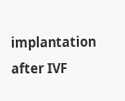implantation after IVF